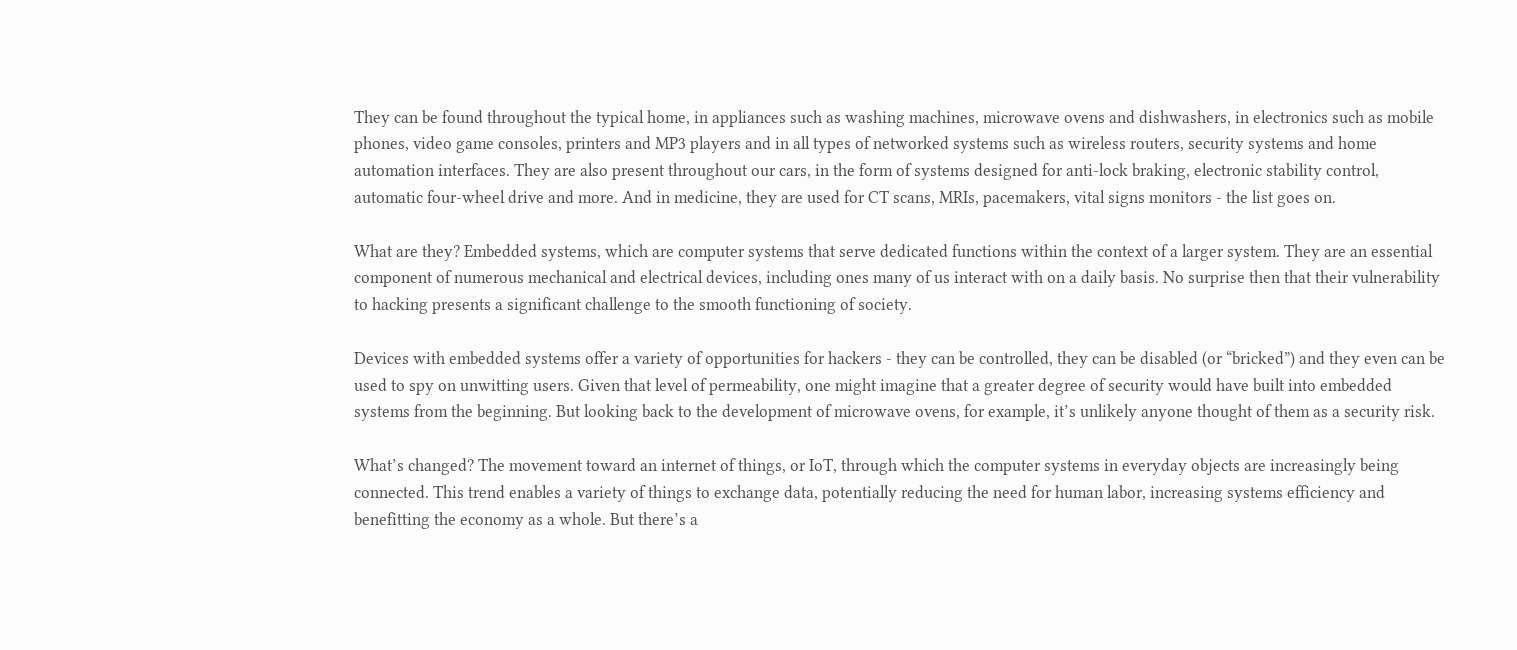They can be found throughout the typical home, in appliances such as washing machines, microwave ovens and dishwashers, in electronics such as mobile phones, video game consoles, printers and MP3 players and in all types of networked systems such as wireless routers, security systems and home automation interfaces. They are also present throughout our cars, in the form of systems designed for anti-lock braking, electronic stability control, automatic four-wheel drive and more. And in medicine, they are used for CT scans, MRIs, pacemakers, vital signs monitors - the list goes on.

What are they? Embedded systems, which are computer systems that serve dedicated functions within the context of a larger system. They are an essential component of numerous mechanical and electrical devices, including ones many of us interact with on a daily basis. No surprise then that their vulnerability to hacking presents a significant challenge to the smooth functioning of society.

Devices with embedded systems offer a variety of opportunities for hackers - they can be controlled, they can be disabled (or “bricked”) and they even can be used to spy on unwitting users. Given that level of permeability, one might imagine that a greater degree of security would have built into embedded systems from the beginning. But looking back to the development of microwave ovens, for example, it’s unlikely anyone thought of them as a security risk.

What’s changed? The movement toward an internet of things, or IoT, through which the computer systems in everyday objects are increasingly being connected. This trend enables a variety of things to exchange data, potentially reducing the need for human labor, increasing systems efficiency and benefitting the economy as a whole. But there’s a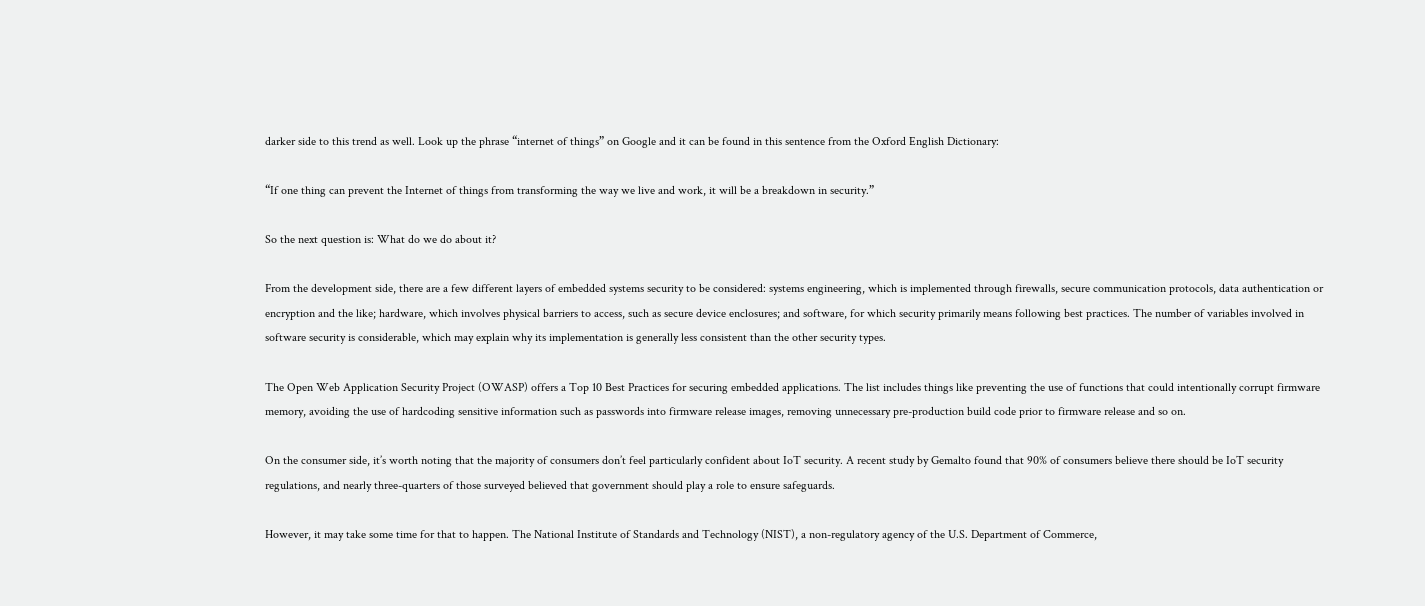darker side to this trend as well. Look up the phrase “internet of things” on Google and it can be found in this sentence from the Oxford English Dictionary:

“If one thing can prevent the Internet of things from transforming the way we live and work, it will be a breakdown in security.”

So the next question is: What do we do about it?

From the development side, there are a few different layers of embedded systems security to be considered: systems engineering, which is implemented through firewalls, secure communication protocols, data authentication or encryption and the like; hardware, which involves physical barriers to access, such as secure device enclosures; and software, for which security primarily means following best practices. The number of variables involved in software security is considerable, which may explain why its implementation is generally less consistent than the other security types.

The Open Web Application Security Project (OWASP) offers a Top 10 Best Practices for securing embedded applications. The list includes things like preventing the use of functions that could intentionally corrupt firmware memory, avoiding the use of hardcoding sensitive information such as passwords into firmware release images, removing unnecessary pre-production build code prior to firmware release and so on.

On the consumer side, it’s worth noting that the majority of consumers don’t feel particularly confident about IoT security. A recent study by Gemalto found that 90% of consumers believe there should be IoT security regulations, and nearly three-quarters of those surveyed believed that government should play a role to ensure safeguards.

However, it may take some time for that to happen. The National Institute of Standards and Technology (NIST), a non-regulatory agency of the U.S. Department of Commerce,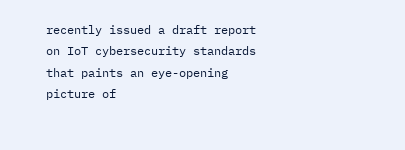recently issued a draft report on IoT cybersecurity standards that paints an eye-opening picture of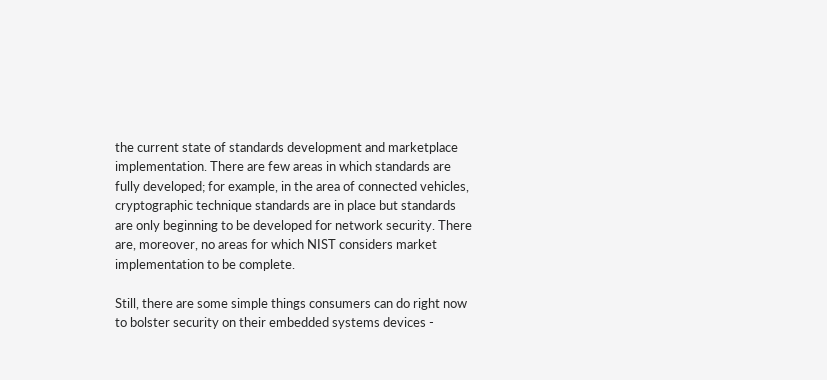the current state of standards development and marketplace implementation. There are few areas in which standards are fully developed; for example, in the area of connected vehicles, cryptographic technique standards are in place but standards are only beginning to be developed for network security. There are, moreover, no areas for which NIST considers market implementation to be complete.

Still, there are some simple things consumers can do right now to bolster security on their embedded systems devices -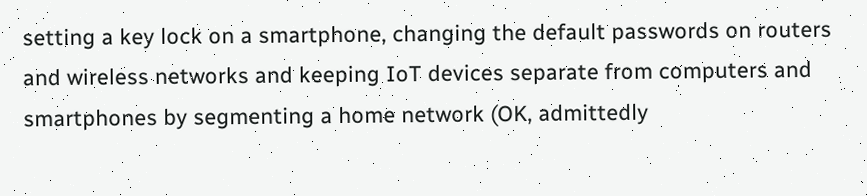setting a key lock on a smartphone, changing the default passwords on routers and wireless networks and keeping IoT devices separate from computers and smartphones by segmenting a home network (OK, admittedly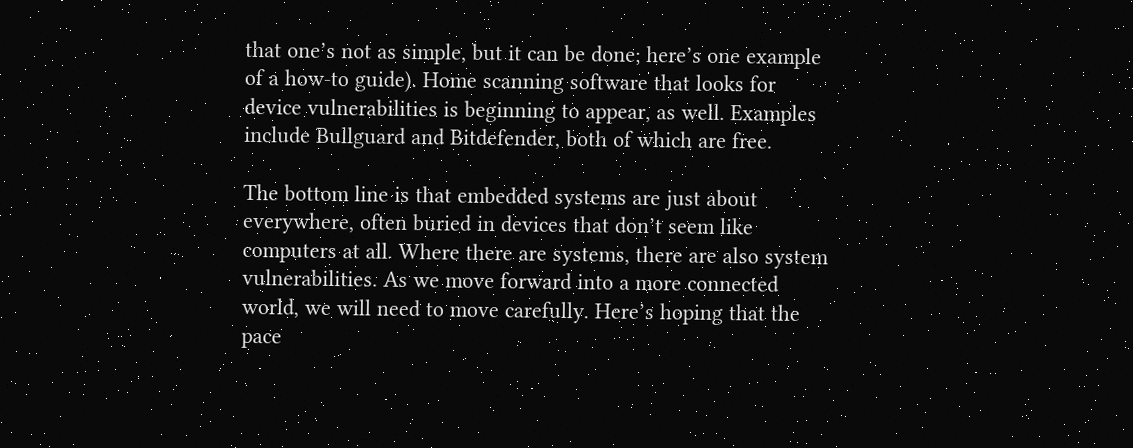that one’s not as simple, but it can be done; here’s one example of a how-to guide). Home scanning software that looks for device vulnerabilities is beginning to appear, as well. Examples include Bullguard and Bitdefender, both of which are free.

The bottom line is that embedded systems are just about everywhere, often buried in devices that don’t seem like computers at all. Where there are systems, there are also system vulnerabilities. As we move forward into a more connected world, we will need to move carefully. Here’s hoping that the pace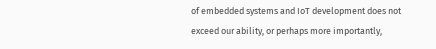of embedded systems and IoT development does not exceed our ability, or perhaps more importantly,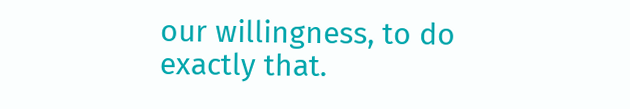our willingness, to do exactly that.